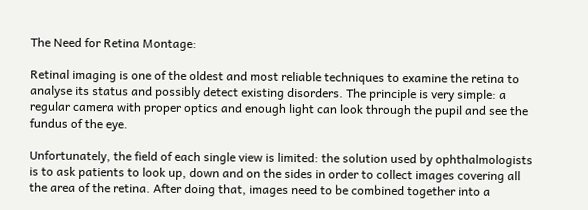The Need for Retina Montage:

Retinal imaging is one of the oldest and most reliable techniques to examine the retina to analyse its status and possibly detect existing disorders. The principle is very simple: a regular camera with proper optics and enough light can look through the pupil and see the fundus of the eye.

Unfortunately, the field of each single view is limited: the solution used by ophthalmologists is to ask patients to look up, down and on the sides in order to collect images covering all the area of the retina. After doing that, images need to be combined together into a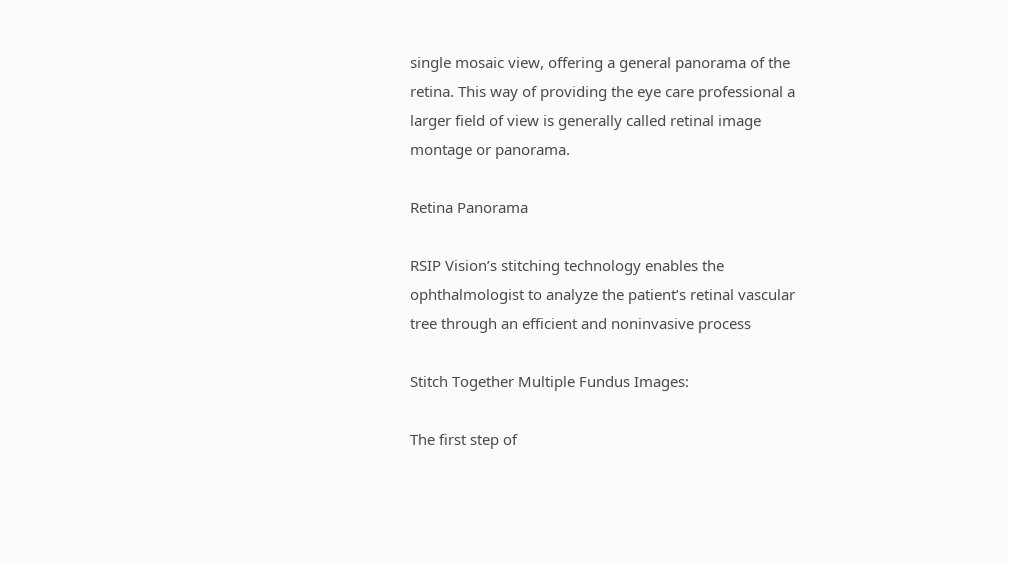single mosaic view, offering a general panorama of the retina. This way of providing the eye care professional a larger field of view is generally called retinal image montage or panorama.

Retina Panorama

RSIP Vision’s stitching technology enables the ophthalmologist to analyze the patient’s retinal vascular tree through an efficient and noninvasive process

Stitch Together Multiple Fundus Images:

The first step of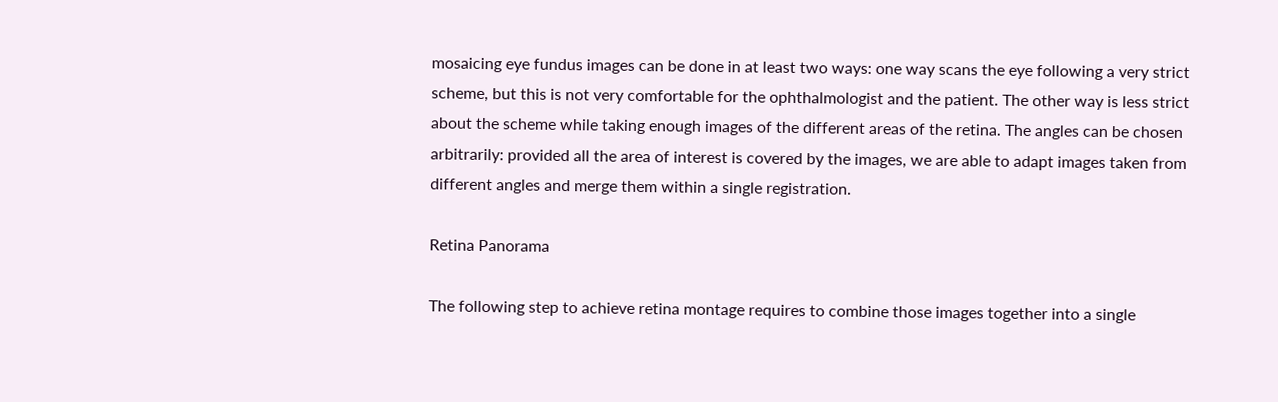mosaicing eye fundus images can be done in at least two ways: one way scans the eye following a very strict scheme, but this is not very comfortable for the ophthalmologist and the patient. The other way is less strict about the scheme while taking enough images of the different areas of the retina. The angles can be chosen arbitrarily: provided all the area of interest is covered by the images, we are able to adapt images taken from different angles and merge them within a single registration.

Retina Panorama

The following step to achieve retina montage requires to combine those images together into a single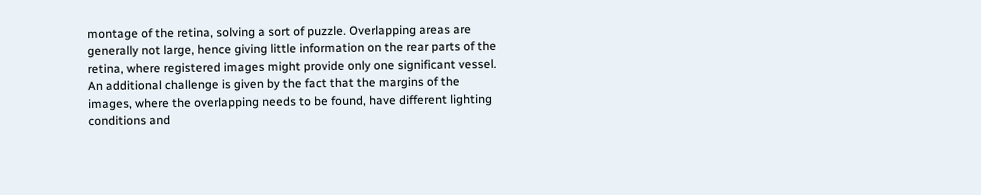montage of the retina, solving a sort of puzzle. Overlapping areas are generally not large, hence giving little information on the rear parts of the retina, where registered images might provide only one significant vessel. An additional challenge is given by the fact that the margins of the images, where the overlapping needs to be found, have different lighting conditions and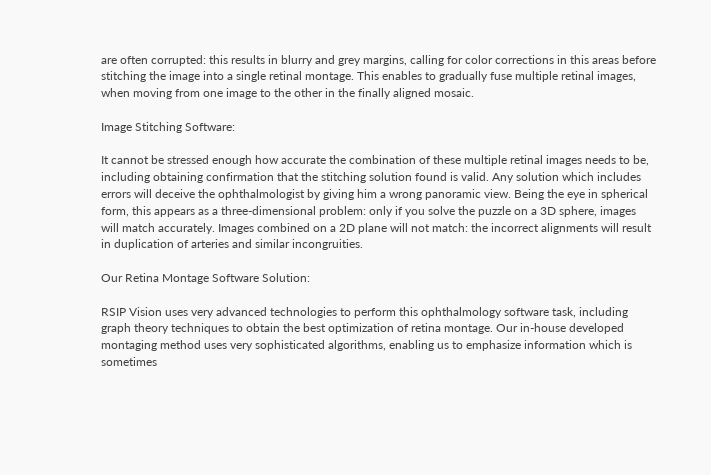are often corrupted: this results in blurry and grey margins, calling for color corrections in this areas before stitching the image into a single retinal montage. This enables to gradually fuse multiple retinal images, when moving from one image to the other in the finally aligned mosaic.

Image Stitching Software:

It cannot be stressed enough how accurate the combination of these multiple retinal images needs to be, including obtaining confirmation that the stitching solution found is valid. Any solution which includes errors will deceive the ophthalmologist by giving him a wrong panoramic view. Being the eye in spherical form, this appears as a three-dimensional problem: only if you solve the puzzle on a 3D sphere, images will match accurately. Images combined on a 2D plane will not match: the incorrect alignments will result in duplication of arteries and similar incongruities.

Our Retina Montage Software Solution:

RSIP Vision uses very advanced technologies to perform this ophthalmology software task, including graph theory techniques to obtain the best optimization of retina montage. Our in-house developed montaging method uses very sophisticated algorithms, enabling us to emphasize information which is sometimes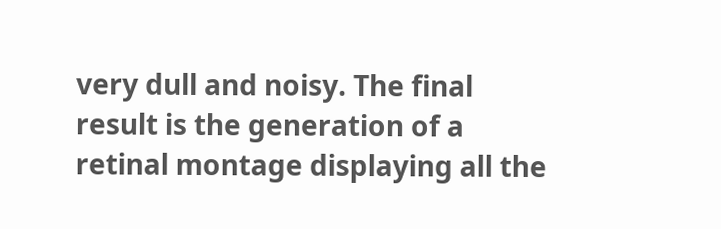very dull and noisy. The final result is the generation of a retinal montage displaying all the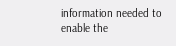information needed to enable the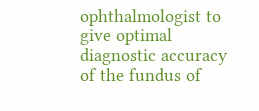ophthalmologist to give optimal diagnostic accuracy of the fundus of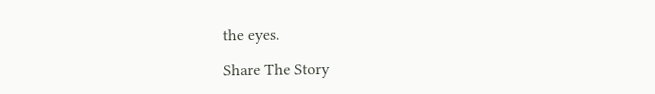the eyes.

Share The Story